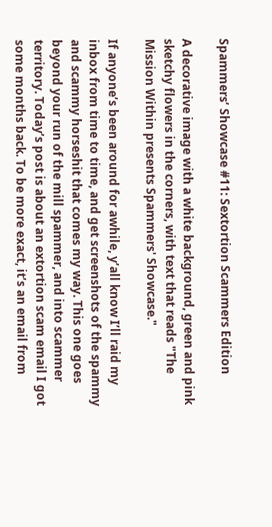Spammers’ Showcase #11: Sextortion Scammers Edition

A decorative image with a white background, green and pink sketchy flowers in the corners, with text that reads "The Mission Within presents Spammers' Showcase."

If anyone’s been around for awhile, y’all know I’ll raid my inbox from time to time, and get screenshots of the spammy and scammy horseshit that comes my way. This one goes beyond your run of the mill spammer, and into scammer territory. Today’s post is about an extortion scam email I got some months back. To be more exact, it’s an email from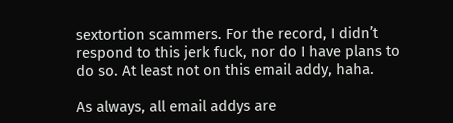sextortion scammers. For the record, I didn’t respond to this jerk fuck, nor do I have plans to do so. At least not on this email addy, haha.

As always, all email addys are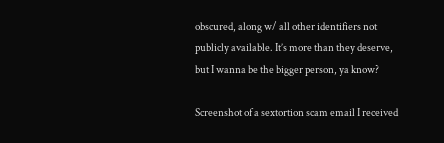obscured, along w/ all other identifiers not publicly available. It’s more than they deserve, but I wanna be the bigger person, ya know?

Screenshot of a sextortion scam email I received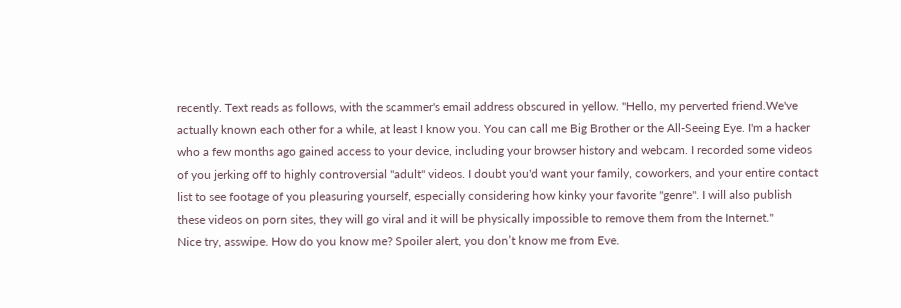recently. Text reads as follows, with the scammer's email address obscured in yellow. "Hello, my perverted friend.We've actually known each other for a while, at least I know you. You can call me Big Brother or the All-Seeing Eye. I'm a hacker who a few months ago gained access to your device, including your browser history and webcam. I recorded some videos of you jerking off to highly controversial "adult" videos. I doubt you'd want your family, coworkers, and your entire contact list to see footage of you pleasuring yourself, especially considering how kinky your favorite "genre". I will also publish these videos on porn sites, they will go viral and it will be physically impossible to remove them from the Internet."
Nice try, asswipe. How do you know me? Spoiler alert, you don’t know me from Eve.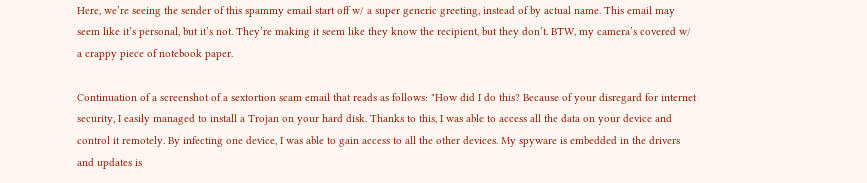Here, we’re seeing the sender of this spammy email start off w/ a super generic greeting, instead of by actual name. This email may seem like it’s personal, but it’s not. They’re making it seem like they know the recipient, but they don’t. BTW, my camera’s covered w/ a crappy piece of notebook paper.

Continuation of a screenshot of a sextortion scam email that reads as follows: "How did I do this? Because of your disregard for internet security, I easily managed to install a Trojan on your hard disk. Thanks to this, I was able to access all the data on your device and control it remotely. By infecting one device, I was able to gain access to all the other devices. My spyware is embedded in the drivers and updates is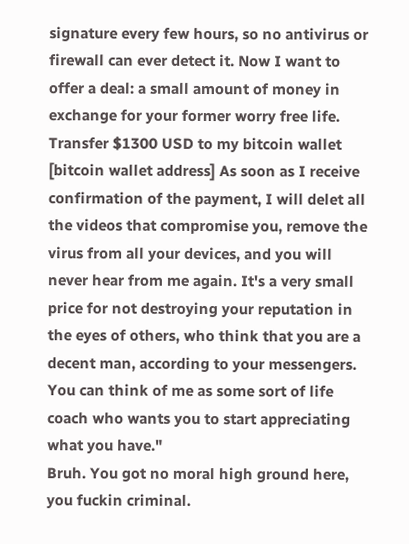signature every few hours, so no antivirus or firewall can ever detect it. Now I want to offer a deal: a small amount of money in exchange for your former worry free life. Transfer $1300 USD to my bitcoin wallet [bitcoin wallet address] As soon as I receive confirmation of the payment, I will delet all the videos that compromise you, remove the virus from all your devices, and you will never hear from me again. It's a very small price for not destroying your reputation in the eyes of others, who think that you are a decent man, according to your messengers. You can think of me as some sort of life coach who wants you to start appreciating what you have."
Bruh. You got no moral high ground here, you fuckin criminal.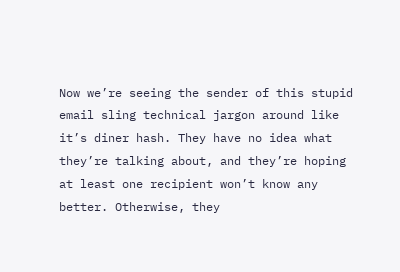Now we’re seeing the sender of this stupid email sling technical jargon around like it’s diner hash. They have no idea what they’re talking about, and they’re hoping at least one recipient won’t know any better. Otherwise, they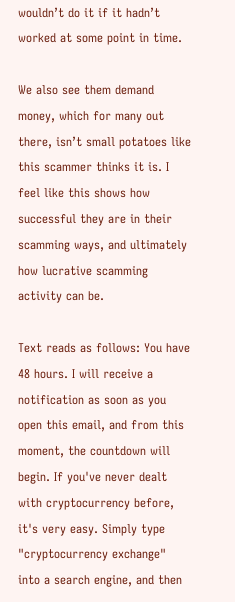wouldn’t do it if it hadn’t worked at some point in time.

We also see them demand money, which for many out there, isn’t small potatoes like this scammer thinks it is. I feel like this shows how successful they are in their scamming ways, and ultimately how lucrative scamming activity can be.

Text reads as follows: You have 48 hours. I will receive a notification as soon as you open this email, and from this moment, the countdown will begin. If you've never dealt with cryptocurrency before, it's very easy. Simply type "cryptocurrency exchange" into a search engine, and then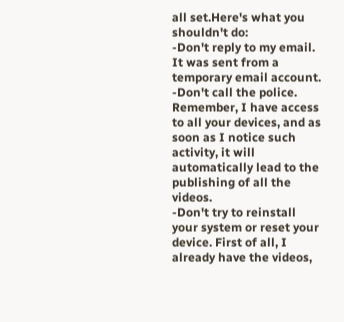all set.Here's what you shouldn't do:
-Don't reply to my email. It was sent from a temporary email account.
-Don't call the police.
Remember, I have access to all your devices, and as soon as I notice such activity, it will automatically lead to the publishing of all the videos.
-Don't try to reinstall your system or reset your device. First of all, I already have the videos,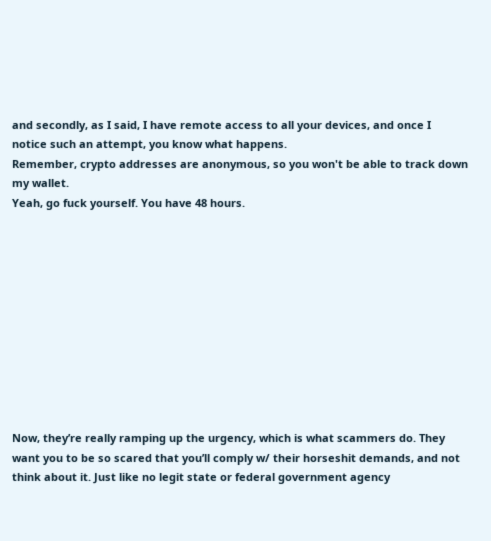and secondly, as I said, I have remote access to all your devices, and once I notice such an attempt, you know what happens.
Remember, crypto addresses are anonymous, so you won't be able to track down my wallet.
Yeah, go fuck yourself. You have 48 hours.











Now, they’re really ramping up the urgency, which is what scammers do. They want you to be so scared that you’ll comply w/ their horseshit demands, and not think about it. Just like no legit state or federal government agency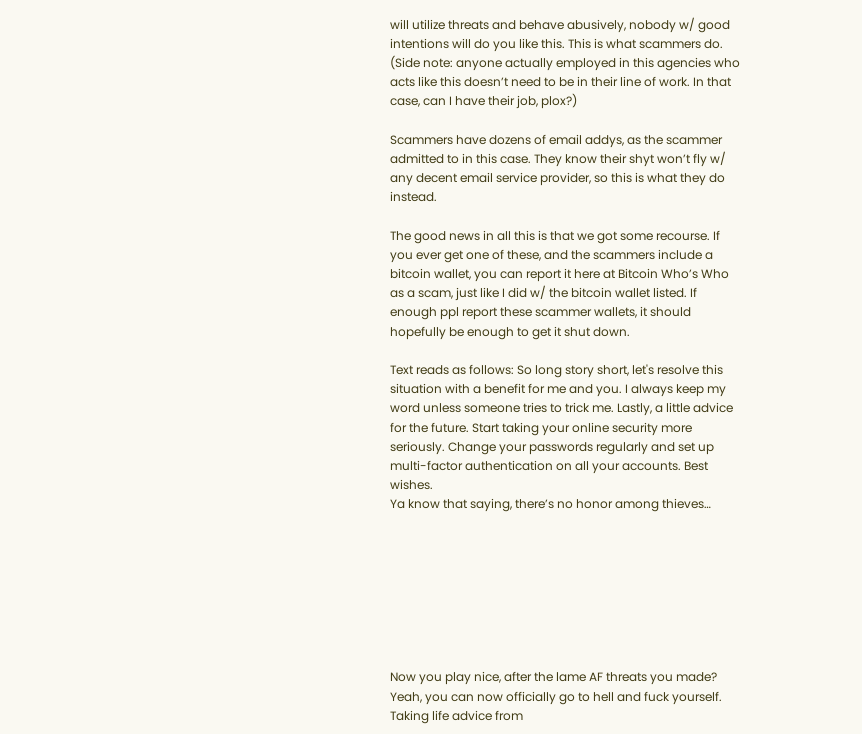will utilize threats and behave abusively, nobody w/ good intentions will do you like this. This is what scammers do. (Side note: anyone actually employed in this agencies who acts like this doesn’t need to be in their line of work. In that case, can I have their job, plox?)

Scammers have dozens of email addys, as the scammer admitted to in this case. They know their shyt won’t fly w/ any decent email service provider, so this is what they do instead.

The good news in all this is that we got some recourse. If you ever get one of these, and the scammers include a bitcoin wallet, you can report it here at Bitcoin Who’s Who as a scam, just like I did w/ the bitcoin wallet listed. If enough ppl report these scammer wallets, it should hopefully be enough to get it shut down.

Text reads as follows: So long story short, let's resolve this situation with a benefit for me and you. I always keep my word unless someone tries to trick me. Lastly, a little advice for the future. Start taking your online security more seriously. Change your passwords regularly and set up multi-factor authentication on all your accounts. Best wishes.
Ya know that saying, there’s no honor among thieves…








Now you play nice, after the lame AF threats you made? Yeah, you can now officially go to hell and fuck yourself. Taking life advice from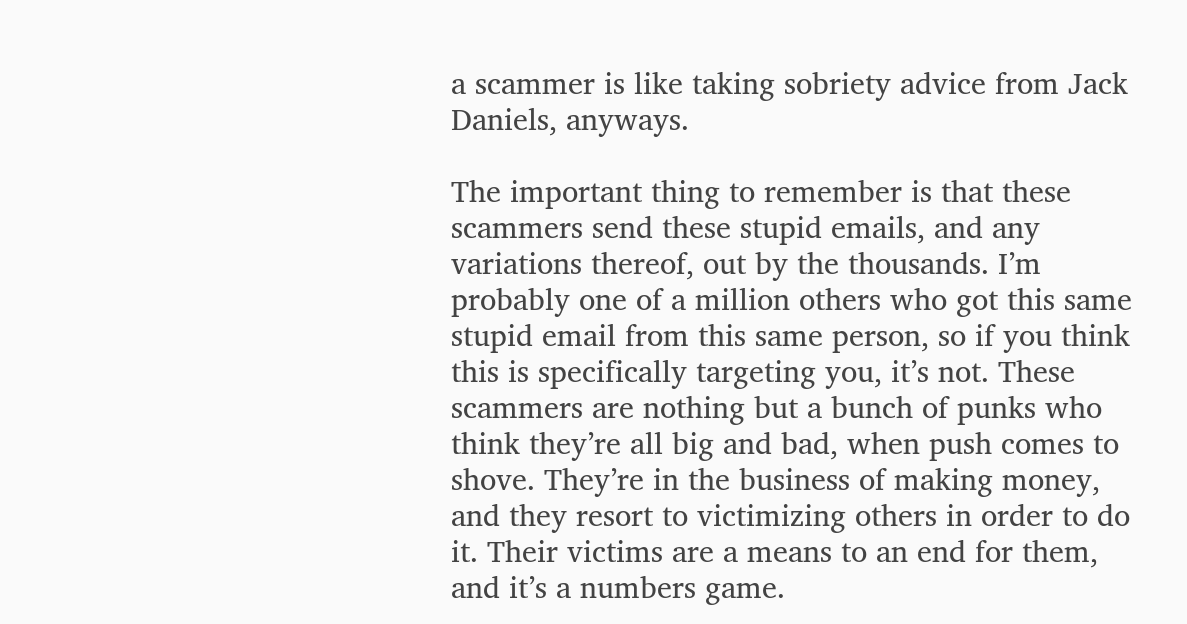a scammer is like taking sobriety advice from Jack Daniels, anyways.

The important thing to remember is that these scammers send these stupid emails, and any variations thereof, out by the thousands. I’m probably one of a million others who got this same stupid email from this same person, so if you think this is specifically targeting you, it’s not. These scammers are nothing but a bunch of punks who think they’re all big and bad, when push comes to shove. They’re in the business of making money, and they resort to victimizing others in order to do it. Their victims are a means to an end for them, and it’s a numbers game.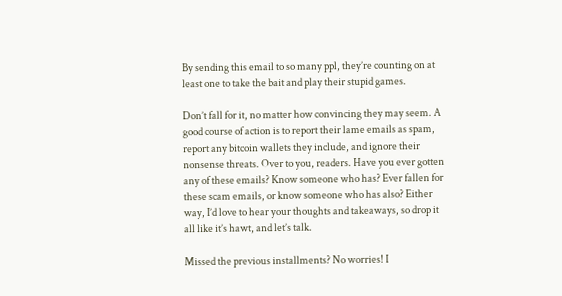By sending this email to so many ppl, they’re counting on at least one to take the bait and play their stupid games.

Don’t fall for it, no matter how convincing they may seem. A good course of action is to report their lame emails as spam, report any bitcoin wallets they include, and ignore their nonsense threats. Over to you, readers. Have you ever gotten any of these emails? Know someone who has? Ever fallen for these scam emails, or know someone who has also? Either way, I’d love to hear your thoughts and takeaways, so drop it all like it’s hawt, and let’s talk.

Missed the previous installments? No worries! I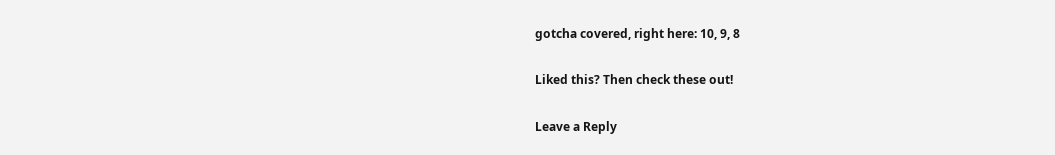gotcha covered, right here: 10, 9, 8

Liked this? Then check these out!

Leave a Reply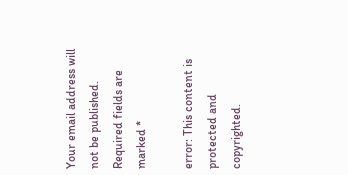Your email address will not be published. Required fields are marked *

error: This content is protected and copyrighted.